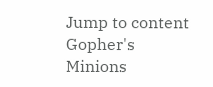Jump to content
Gopher's Minions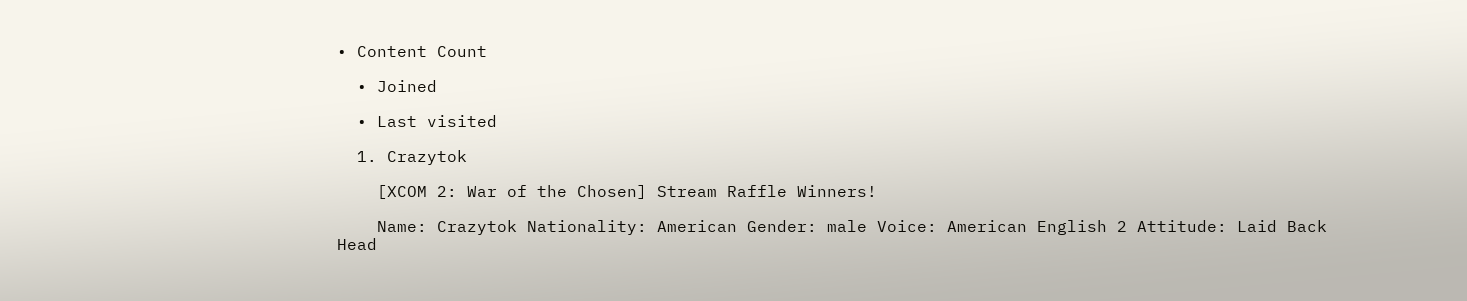• Content Count

  • Joined

  • Last visited

  1. Crazytok

    [XCOM 2: War of the Chosen] Stream Raffle Winners!

    Name: Crazytok Nationality: American Gender: male Voice: American English 2 Attitude: Laid Back Head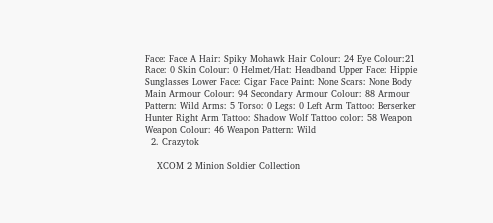Face: Face A Hair: Spiky Mohawk Hair Colour: 24 Eye Colour:21 Race: 0 Skin Colour: 0 Helmet/Hat: Headband Upper Face: Hippie Sunglasses Lower Face: Cigar Face Paint: None Scars: None Body Main Armour Colour: 94 Secondary Armour Colour: 88 Armour Pattern: Wild Arms: 5 Torso: 0 Legs: 0 Left Arm Tattoo: Berserker Hunter Right Arm Tattoo: Shadow Wolf Tattoo color: 58 Weapon Weapon Colour: 46 Weapon Pattern: Wild
  2. Crazytok

    XCOM 2 Minion Soldier Collection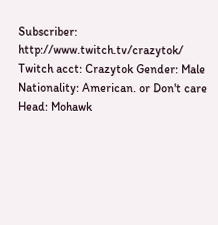Subscriber: http://www.twitch.tv/crazytok/ Twitch acct: Crazytok Gender: Male Nationality: American. or Don't care Head: Mohawk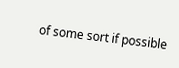of some sort if possible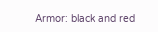Armor: black and red